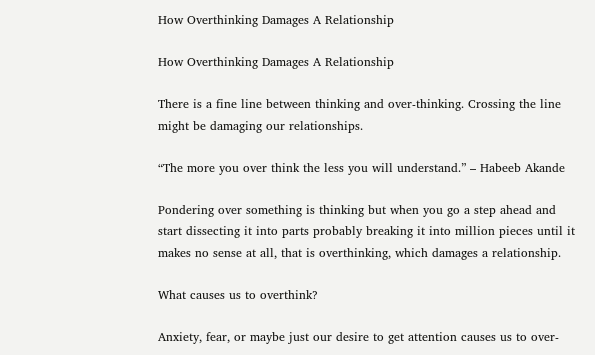How Overthinking Damages A Relationship

How Overthinking Damages A Relationship

There is a fine line between thinking and over-thinking. Crossing the line might be damaging our relationships.

“The more you over think the less you will understand.” – Habeeb Akande

Pondering over something is thinking but when you go a step ahead and start dissecting it into parts probably breaking it into million pieces until it makes no sense at all, that is overthinking, which damages a relationship.

What causes us to overthink?

Anxiety, fear, or maybe just our desire to get attention causes us to over-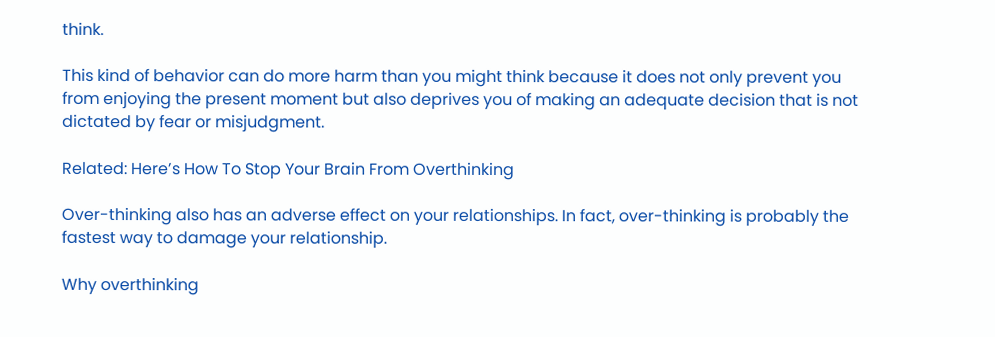think.

This kind of behavior can do more harm than you might think because it does not only prevent you from enjoying the present moment but also deprives you of making an adequate decision that is not dictated by fear or misjudgment.

Related: Here’s How To Stop Your Brain From Overthinking

Over-thinking also has an adverse effect on your relationships. In fact, over-thinking is probably the fastest way to damage your relationship.

Why overthinking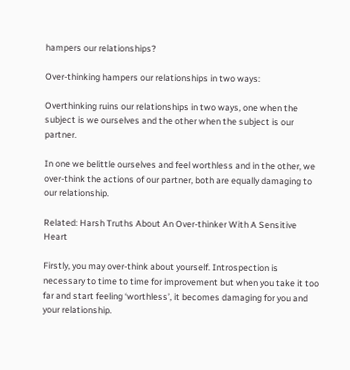hampers our relationships?

Over-thinking hampers our relationships in two ways:

Overthinking ruins our relationships in two ways, one when the subject is we ourselves and the other when the subject is our partner.

In one we belittle ourselves and feel worthless and in the other, we over-think the actions of our partner, both are equally damaging to our relationship.

Related: Harsh Truths About An Over-thinker With A Sensitive Heart

Firstly, you may over-think about yourself. Introspection is necessary to time to time for improvement but when you take it too far and start feeling ‘worthless’, it becomes damaging for you and your relationship.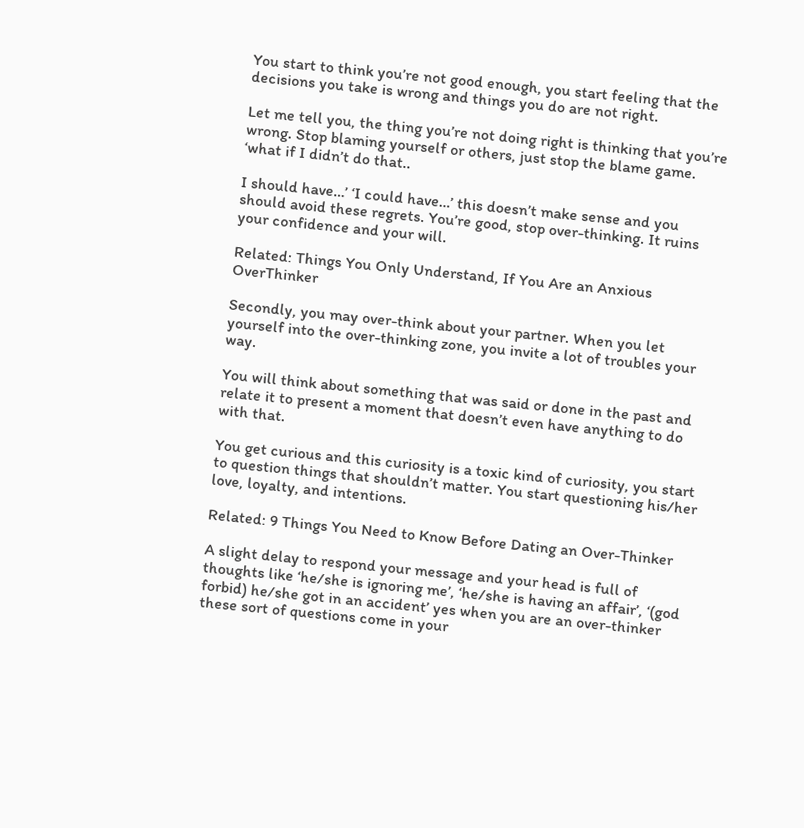You start to think you’re not good enough, you start feeling that the decisions you take is wrong and things you do are not right.

Let me tell you, the thing you’re not doing right is thinking that you’re wrong. Stop blaming yourself or others, just stop the blame game. ‘what if I didn’t do that..

I should have…’ ‘I could have…’ this doesn’t make sense and you should avoid these regrets. You’re good, stop over-thinking. It ruins your confidence and your will.

Related: Things You Only Understand, If You Are an Anxious OverThinker

Secondly, you may over-think about your partner. When you let yourself into the over-thinking zone, you invite a lot of troubles your way.

You will think about something that was said or done in the past and relate it to present a moment that doesn’t even have anything to do with that.

You get curious and this curiosity is a toxic kind of curiosity, you start to question things that shouldn’t matter. You start questioning his/her love, loyalty, and intentions.

Related: 9 Things You Need to Know Before Dating an Over-Thinker

A slight delay to respond your message and your head is full of thoughts like ‘he/she is ignoring me’, ‘he/she is having an affair’, ‘(god forbid) he/she got in an accident’ yes when you are an over-thinker these sort of questions come in your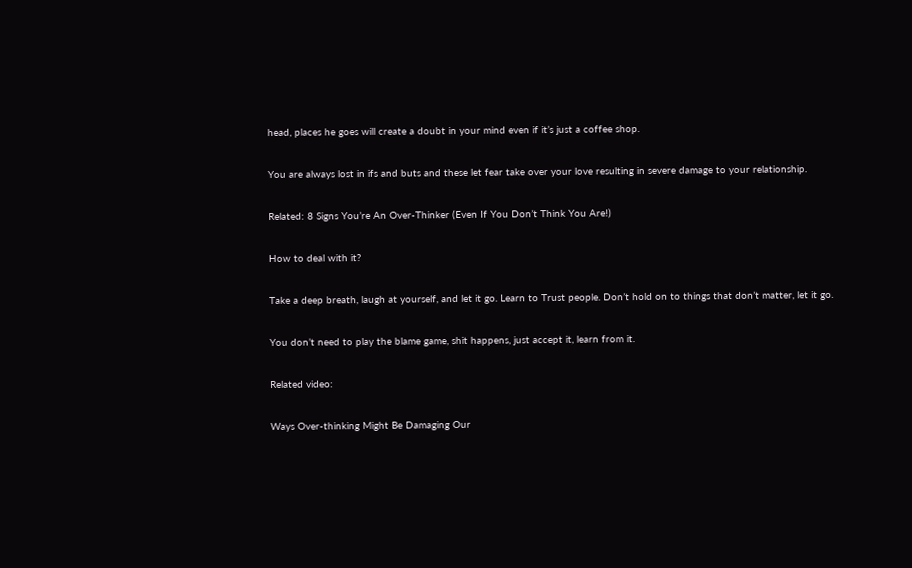head, places he goes will create a doubt in your mind even if it’s just a coffee shop.

You are always lost in ifs and buts and these let fear take over your love resulting in severe damage to your relationship.

Related: 8 Signs You’re An Over-Thinker (Even If You Don’t Think You Are!)

How to deal with it?

Take a deep breath, laugh at yourself, and let it go. Learn to Trust people. Don’t hold on to things that don’t matter, let it go.

You don’t need to play the blame game, shit happens, just accept it, learn from it.

Related video:

Ways Over-thinking Might Be Damaging Our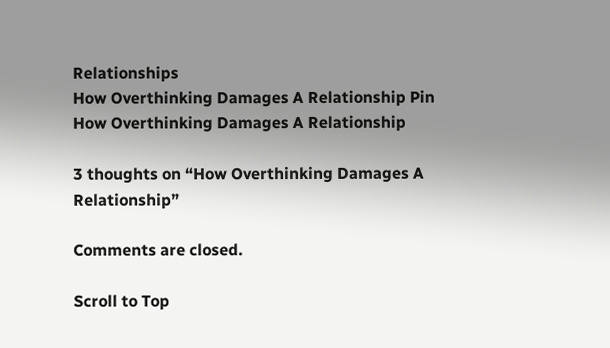Relationships
How Overthinking Damages A Relationship Pin
How Overthinking Damages A Relationship

3 thoughts on “How Overthinking Damages A Relationship”

Comments are closed.

Scroll to Top